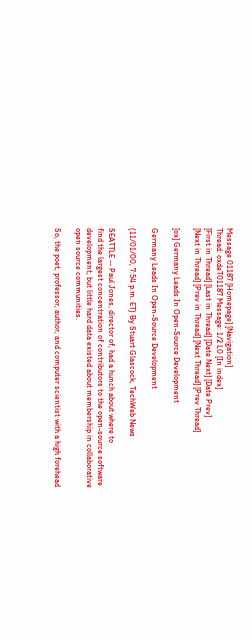Message 01187 [Homepage] [Navigation]
Thread: oxdeT01187 Message: 1/2 L0 [In index]
[First in Thread] [Last in Thread] [Date Next] [Date Prev]
[Next in Thread] [Prev in Thread] [Next Thread] [Prev Thread]

[ox] Germany Leads In Open-Source Development

Germany Leads In Open-Source Development

(11/01/00, 7:54 p.m. ET) By Stuart Glascock, TechWeb News

SEATTLE -- Paul Jones, director of, had a hunch about where to
find the largest concentration of contributors to the open-source software
development, but little hard data existed about membership in collaborative
open source communities.

So, the poet, professor, author, and computer scientist with a high forehead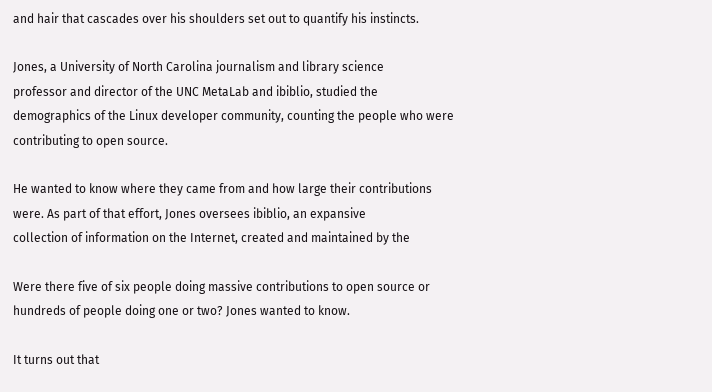and hair that cascades over his shoulders set out to quantify his instincts.

Jones, a University of North Carolina journalism and library science
professor and director of the UNC MetaLab and ibiblio, studied the
demographics of the Linux developer community, counting the people who were
contributing to open source.

He wanted to know where they came from and how large their contributions
were. As part of that effort, Jones oversees ibiblio, an expansive
collection of information on the Internet, created and maintained by the

Were there five of six people doing massive contributions to open source or
hundreds of people doing one or two? Jones wanted to know.

It turns out that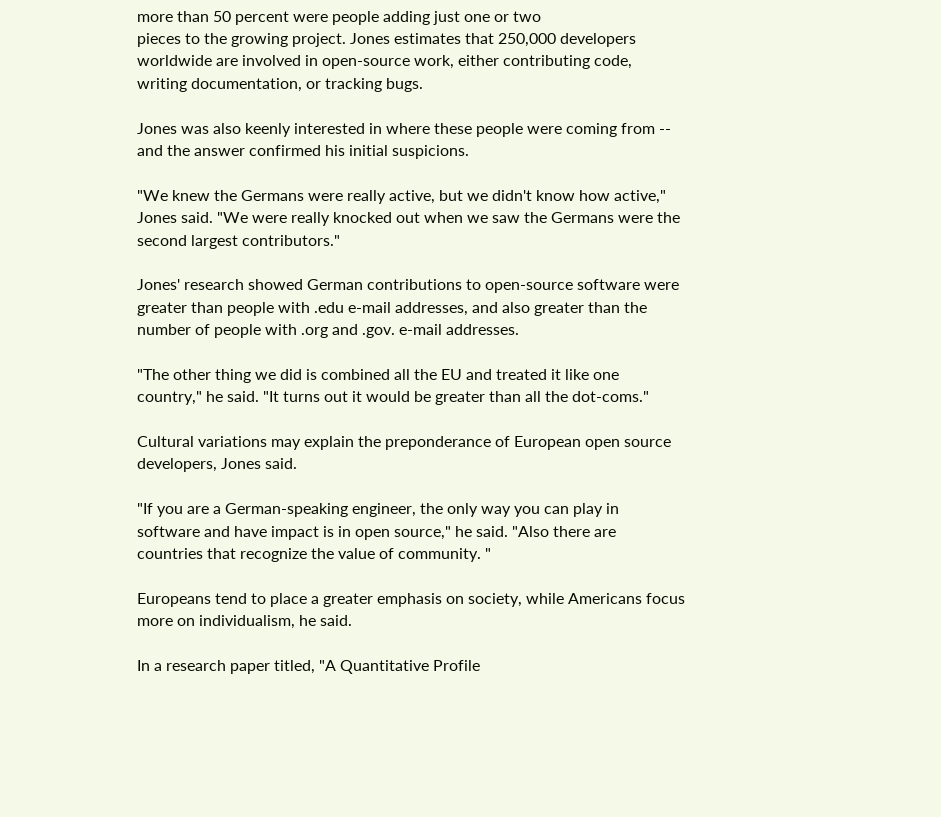more than 50 percent were people adding just one or two
pieces to the growing project. Jones estimates that 250,000 developers
worldwide are involved in open-source work, either contributing code,
writing documentation, or tracking bugs.

Jones was also keenly interested in where these people were coming from --
and the answer confirmed his initial suspicions.

"We knew the Germans were really active, but we didn't know how active,"
Jones said. "We were really knocked out when we saw the Germans were the
second largest contributors."

Jones' research showed German contributions to open-source software were
greater than people with .edu e-mail addresses, and also greater than the
number of people with .org and .gov. e-mail addresses.

"The other thing we did is combined all the EU and treated it like one
country," he said. "It turns out it would be greater than all the dot-coms."

Cultural variations may explain the preponderance of European open source
developers, Jones said.

"If you are a German-speaking engineer, the only way you can play in
software and have impact is in open source," he said. "Also there are
countries that recognize the value of community. "

Europeans tend to place a greater emphasis on society, while Americans focus
more on individualism, he said.

In a research paper titled, "A Quantitative Profile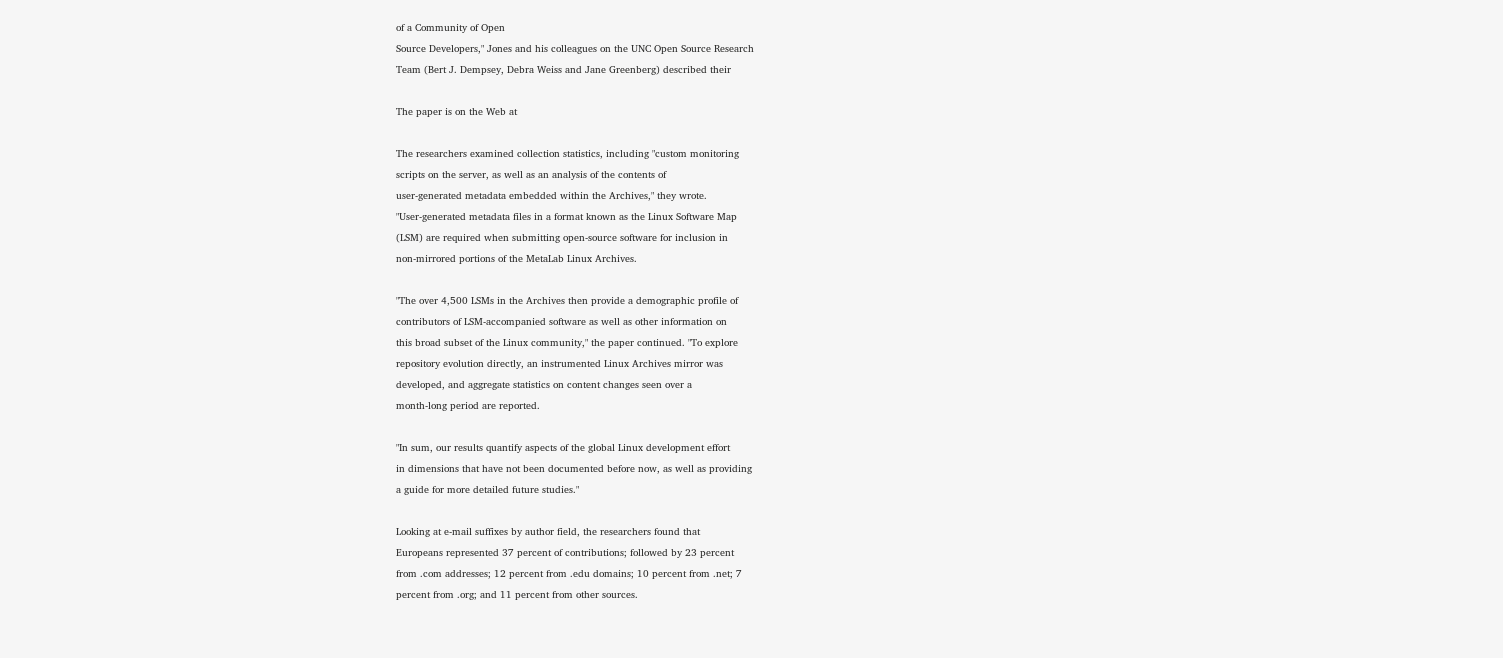of a Community of Open
Source Developers," Jones and his colleagues on the UNC Open Source Research
Team (Bert J. Dempsey, Debra Weiss and Jane Greenberg) described their

The paper is on the Web at

The researchers examined collection statistics, including "custom monitoring
scripts on the server, as well as an analysis of the contents of
user-generated metadata embedded within the Archives," they wrote.
"User-generated metadata files in a format known as the Linux Software Map
(LSM) are required when submitting open-source software for inclusion in
non-mirrored portions of the MetaLab Linux Archives.

"The over 4,500 LSMs in the Archives then provide a demographic profile of
contributors of LSM-accompanied software as well as other information on
this broad subset of the Linux community," the paper continued. "To explore
repository evolution directly, an instrumented Linux Archives mirror was
developed, and aggregate statistics on content changes seen over a
month-long period are reported.

"In sum, our results quantify aspects of the global Linux development effort
in dimensions that have not been documented before now, as well as providing
a guide for more detailed future studies."

Looking at e-mail suffixes by author field, the researchers found that
Europeans represented 37 percent of contributions; followed by 23 percent
from .com addresses; 12 percent from .edu domains; 10 percent from .net; 7
percent from .org; and 11 percent from other sources.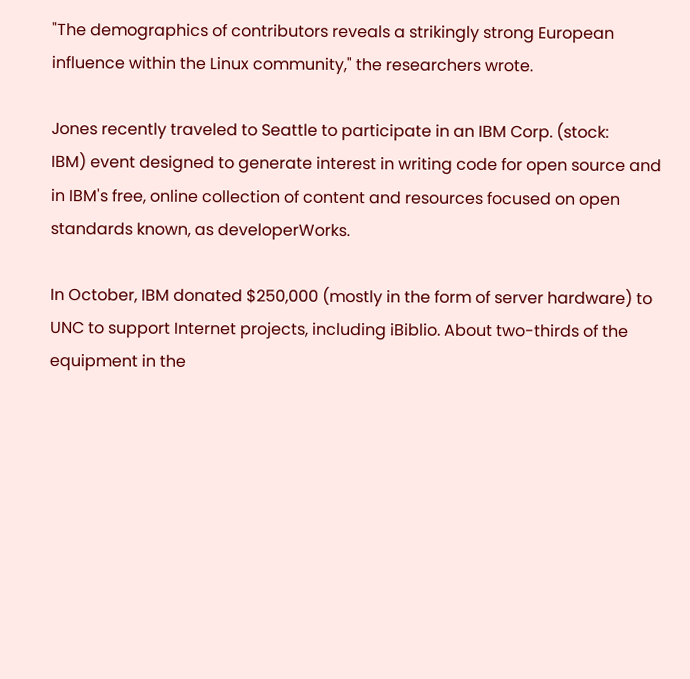"The demographics of contributors reveals a strikingly strong European
influence within the Linux community," the researchers wrote.

Jones recently traveled to Seattle to participate in an IBM Corp. (stock:
IBM) event designed to generate interest in writing code for open source and
in IBM's free, online collection of content and resources focused on open
standards known, as developerWorks.

In October, IBM donated $250,000 (mostly in the form of server hardware) to
UNC to support Internet projects, including iBiblio. About two-thirds of the
equipment in the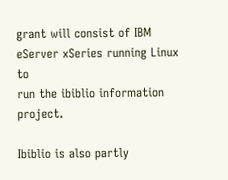grant will consist of IBM eServer xSeries running Linux to
run the ibiblio information project.

Ibiblio is also partly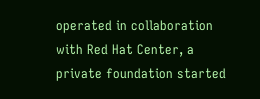operated in collaboration with Red Hat Center, a
private foundation started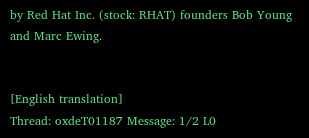by Red Hat Inc. (stock: RHAT) founders Bob Young
and Marc Ewing.


[English translation]
Thread: oxdeT01187 Message: 1/2 L0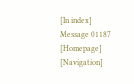[In index]
Message 01187 [Homepage] [Navigation]